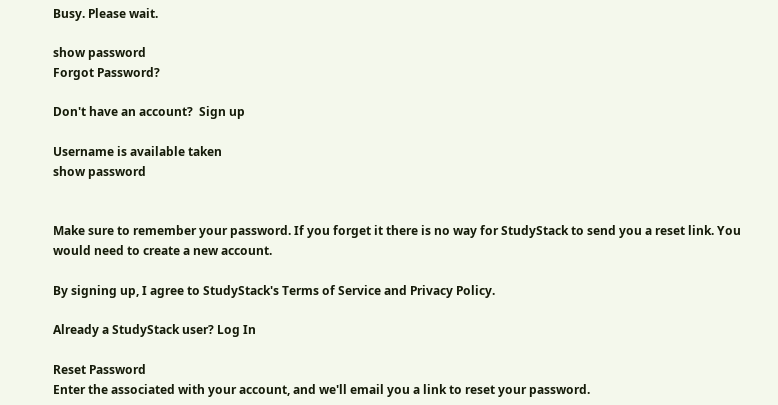Busy. Please wait.

show password
Forgot Password?

Don't have an account?  Sign up

Username is available taken
show password


Make sure to remember your password. If you forget it there is no way for StudyStack to send you a reset link. You would need to create a new account.

By signing up, I agree to StudyStack's Terms of Service and Privacy Policy.

Already a StudyStack user? Log In

Reset Password
Enter the associated with your account, and we'll email you a link to reset your password.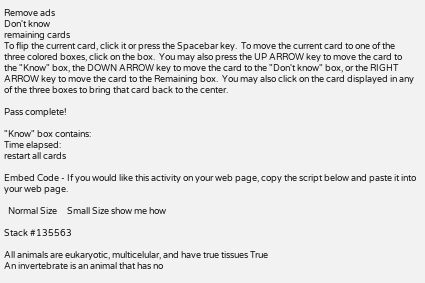Remove ads
Don't know
remaining cards
To flip the current card, click it or press the Spacebar key.  To move the current card to one of the three colored boxes, click on the box.  You may also press the UP ARROW key to move the card to the "Know" box, the DOWN ARROW key to move the card to the "Don't know" box, or the RIGHT ARROW key to move the card to the Remaining box.  You may also click on the card displayed in any of the three boxes to bring that card back to the center.

Pass complete!

"Know" box contains:
Time elapsed:
restart all cards

Embed Code - If you would like this activity on your web page, copy the script below and paste it into your web page.

  Normal Size     Small Size show me how

Stack #135563

All animals are eukaryotic, multicelular, and have true tissues True
An invertebrate is an animal that has no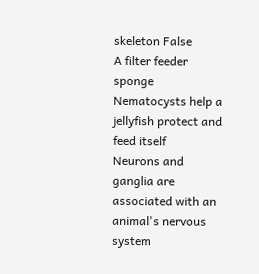skeleton False
A filter feeder sponge
Nematocysts help a jellyfish protect and feed itself
Neurons and ganglia are associated with an animal's nervous system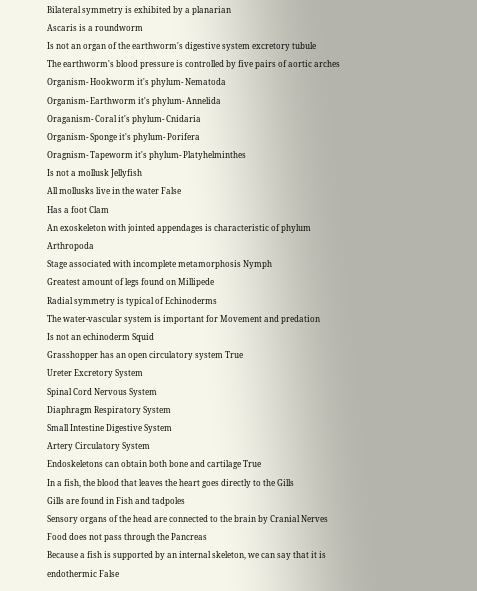Bilateral symmetry is exhibited by a planarian
Ascaris is a roundworm
Is not an organ of the earthworm's digestive system excretory tubule
The earthworm's blood pressure is controlled by five pairs of aortic arches
Organism- Hookworm it's phylum- Nematoda
Organism- Earthworm it's phylum- Annelida
Oraganism- Coral it's phylum- Cnidaria
Organism- Sponge it's phylum- Porifera
Oragnism- Tapeworm it's phylum- Platyhelminthes
Is not a mollusk Jellyfish
All mollusks live in the water False
Has a foot Clam
An exoskeleton with jointed appendages is characteristic of phylum Arthropoda
Stage associated with incomplete metamorphosis Nymph
Greatest amount of legs found on Millipede
Radial symmetry is typical of Echinoderms
The water-vascular system is important for Movement and predation
Is not an echinoderm Squid
Grasshopper has an open circulatory system True
Ureter Excretory System
Spinal Cord Nervous System
Diaphragm Respiratory System
Small Intestine Digestive System
Artery Circulatory System
Endoskeletons can obtain both bone and cartilage True
In a fish, the blood that leaves the heart goes directly to the Gills
Gills are found in Fish and tadpoles
Sensory organs of the head are connected to the brain by Cranial Nerves
Food does not pass through the Pancreas
Because a fish is supported by an internal skeleton, we can say that it is endothermic False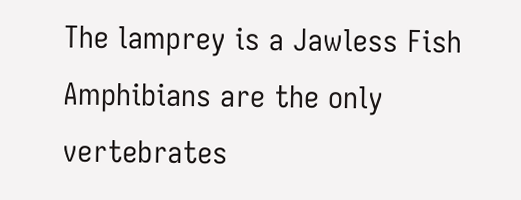The lamprey is a Jawless Fish
Amphibians are the only vertebrates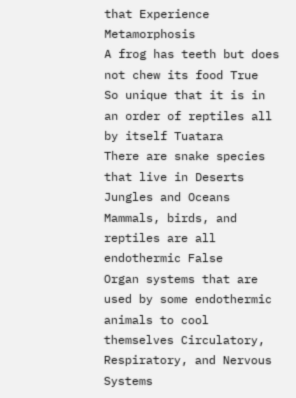that Experience Metamorphosis
A frog has teeth but does not chew its food True
So unique that it is in an order of reptiles all by itself Tuatara
There are snake species that live in Deserts Jungles and Oceans
Mammals, birds, and reptiles are all endothermic False
Organ systems that are used by some endothermic animals to cool themselves Circulatory, Respiratory, and Nervous Systems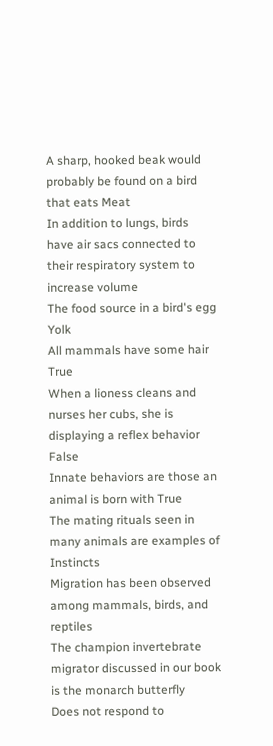A sharp, hooked beak would probably be found on a bird that eats Meat
In addition to lungs, birds have air sacs connected to their respiratory system to increase volume
The food source in a bird's egg Yolk
All mammals have some hair True
When a lioness cleans and nurses her cubs, she is displaying a reflex behavior False
Innate behaviors are those an animal is born with True
The mating rituals seen in many animals are examples of Instincts
Migration has been observed among mammals, birds, and reptiles
The champion invertebrate migrator discussed in our book is the monarch butterfly
Does not respond to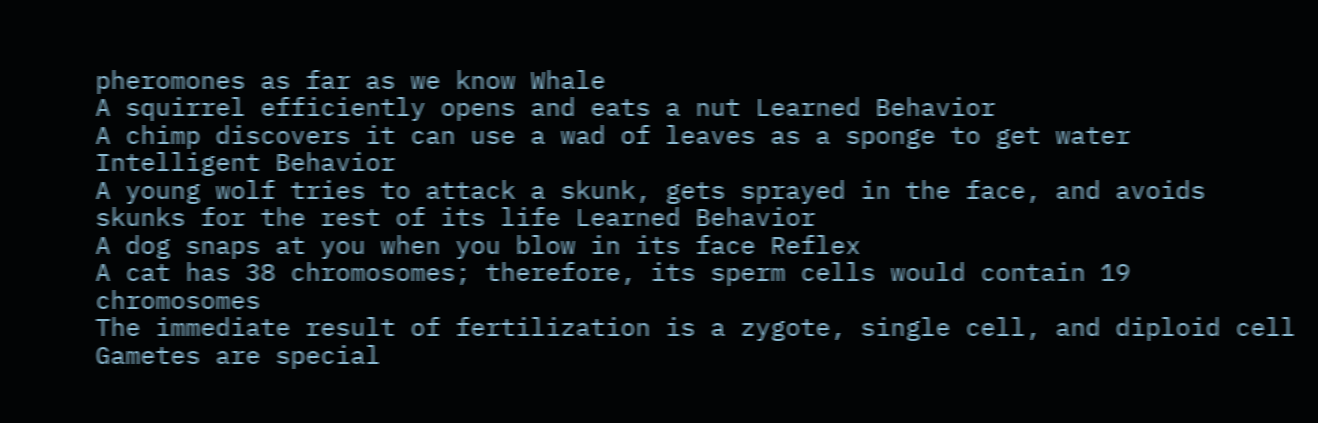pheromones as far as we know Whale
A squirrel efficiently opens and eats a nut Learned Behavior
A chimp discovers it can use a wad of leaves as a sponge to get water Intelligent Behavior
A young wolf tries to attack a skunk, gets sprayed in the face, and avoids skunks for the rest of its life Learned Behavior
A dog snaps at you when you blow in its face Reflex
A cat has 38 chromosomes; therefore, its sperm cells would contain 19 chromosomes
The immediate result of fertilization is a zygote, single cell, and diploid cell
Gametes are special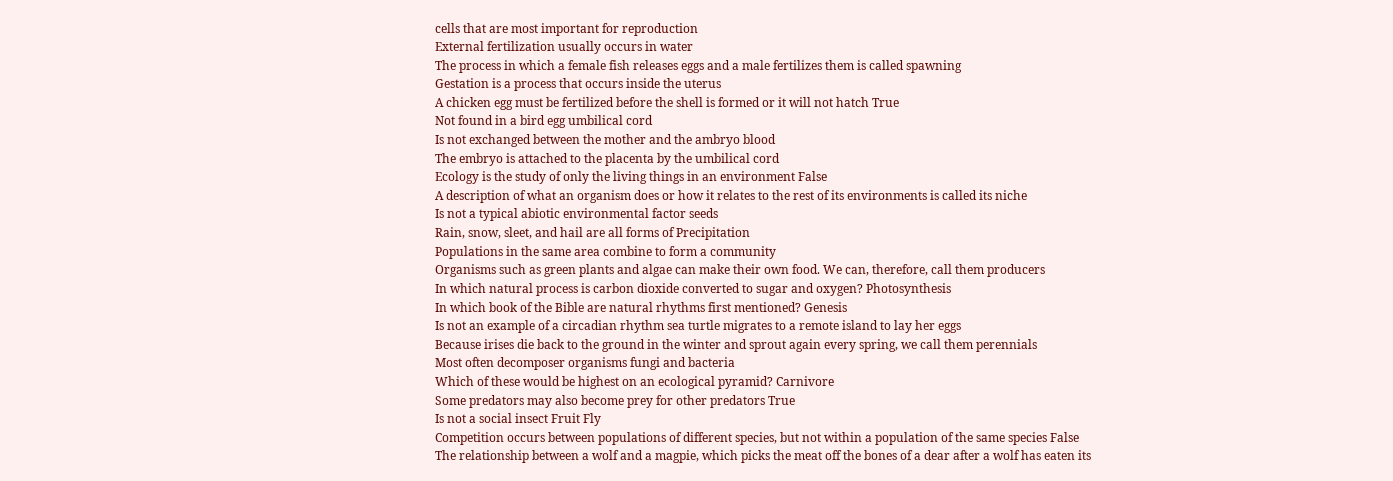cells that are most important for reproduction
External fertilization usually occurs in water
The process in which a female fish releases eggs and a male fertilizes them is called spawning
Gestation is a process that occurs inside the uterus
A chicken egg must be fertilized before the shell is formed or it will not hatch True
Not found in a bird egg umbilical cord
Is not exchanged between the mother and the ambryo blood
The embryo is attached to the placenta by the umbilical cord
Ecology is the study of only the living things in an environment False
A description of what an organism does or how it relates to the rest of its environments is called its niche
Is not a typical abiotic environmental factor seeds
Rain, snow, sleet, and hail are all forms of Precipitation
Populations in the same area combine to form a community
Organisms such as green plants and algae can make their own food. We can, therefore, call them producers
In which natural process is carbon dioxide converted to sugar and oxygen? Photosynthesis
In which book of the Bible are natural rhythms first mentioned? Genesis
Is not an example of a circadian rhythm sea turtle migrates to a remote island to lay her eggs
Because irises die back to the ground in the winter and sprout again every spring, we call them perennials
Most often decomposer organisms fungi and bacteria
Which of these would be highest on an ecological pyramid? Carnivore
Some predators may also become prey for other predators True
Is not a social insect Fruit Fly
Competition occurs between populations of different species, but not within a population of the same species False
The relationship between a wolf and a magpie, which picks the meat off the bones of a dear after a wolf has eaten its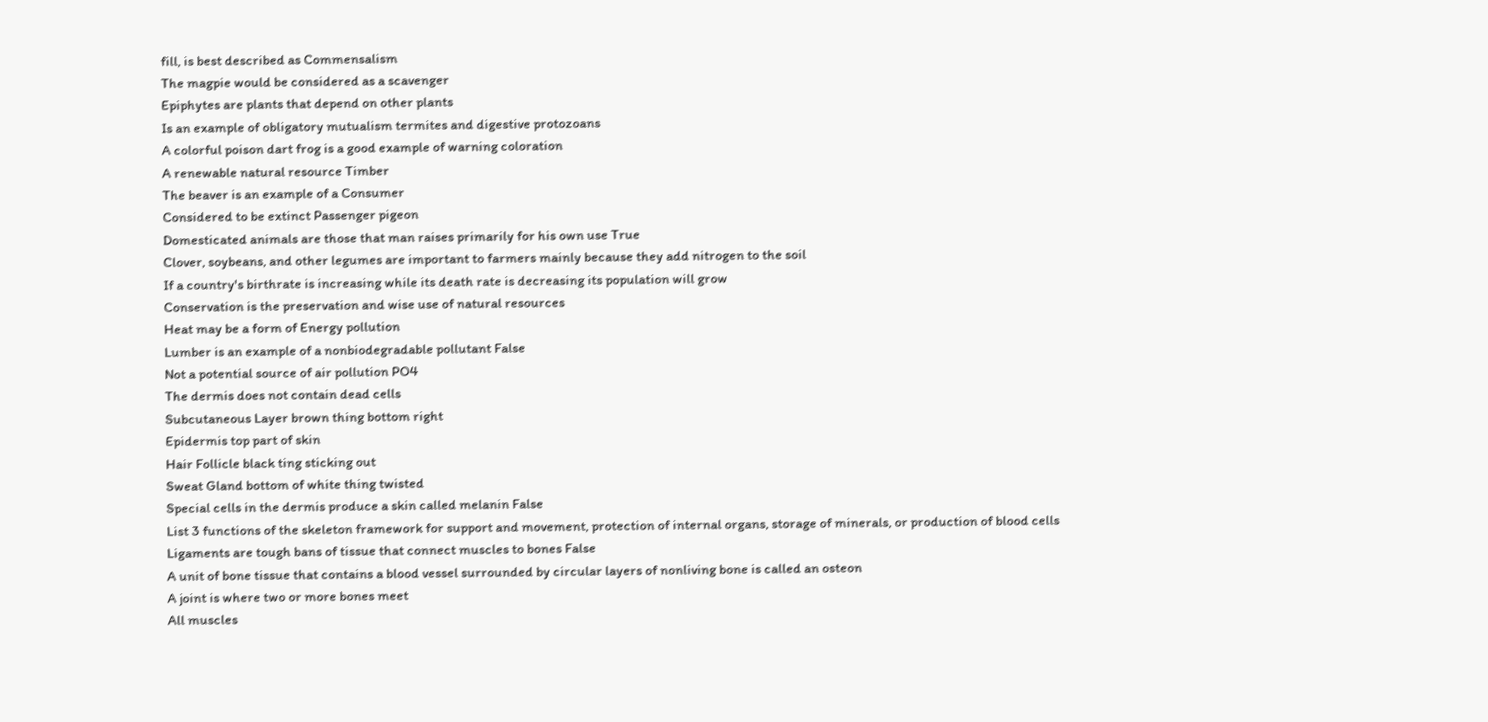fill, is best described as Commensalism
The magpie would be considered as a scavenger
Epiphytes are plants that depend on other plants
Is an example of obligatory mutualism termites and digestive protozoans
A colorful poison dart frog is a good example of warning coloration
A renewable natural resource Timber
The beaver is an example of a Consumer
Considered to be extinct Passenger pigeon
Domesticated animals are those that man raises primarily for his own use True
Clover, soybeans, and other legumes are important to farmers mainly because they add nitrogen to the soil
If a country's birthrate is increasing while its death rate is decreasing its population will grow
Conservation is the preservation and wise use of natural resources
Heat may be a form of Energy pollution
Lumber is an example of a nonbiodegradable pollutant False
Not a potential source of air pollution PO4
The dermis does not contain dead cells
Subcutaneous Layer brown thing bottom right
Epidermis top part of skin
Hair Follicle black ting sticking out
Sweat Gland bottom of white thing twisted
Special cells in the dermis produce a skin called melanin False
List 3 functions of the skeleton framework for support and movement, protection of internal organs, storage of minerals, or production of blood cells
Ligaments are tough bans of tissue that connect muscles to bones False
A unit of bone tissue that contains a blood vessel surrounded by circular layers of nonliving bone is called an osteon
A joint is where two or more bones meet
All muscles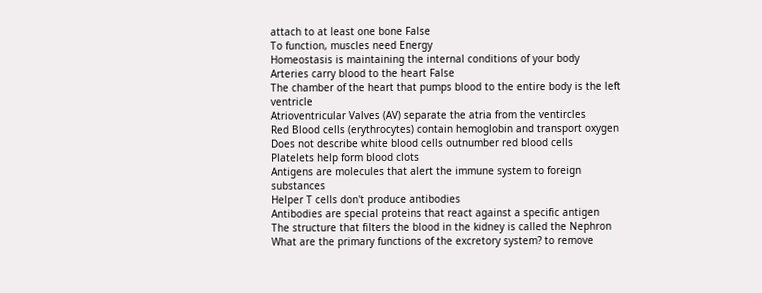attach to at least one bone False
To function, muscles need Energy
Homeostasis is maintaining the internal conditions of your body
Arteries carry blood to the heart False
The chamber of the heart that pumps blood to the entire body is the left ventricle
Atrioventricular Valves (AV) separate the atria from the ventircles
Red Blood cells (erythrocytes) contain hemoglobin and transport oxygen
Does not describe white blood cells outnumber red blood cells
Platelets help form blood clots
Antigens are molecules that alert the immune system to foreign substances
Helper T cells don't produce antibodies
Antibodies are special proteins that react against a specific antigen
The structure that filters the blood in the kidney is called the Nephron
What are the primary functions of the excretory system? to remove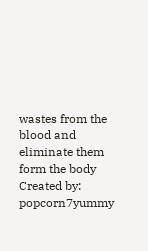wastes from the blood and eliminate them form the body
Created by: popcorn7yummy